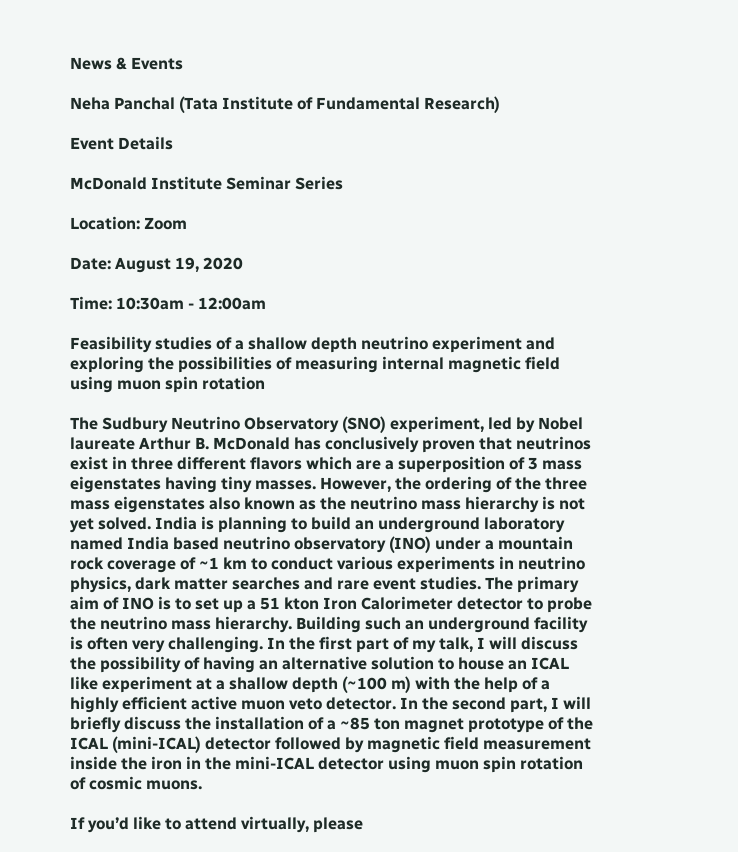News & Events

Neha Panchal (Tata Institute of Fundamental Research)

Event Details

McDonald Institute Seminar Series

Location: Zoom

Date: August 19, 2020

Time: 10:30am - 12:00am

Feasibility studies of a shallow depth neutrino experiment and exploring the possibilities of measuring internal magnetic field using muon spin rotation

The Sudbury Neutrino Observatory (SNO) experiment, led by Nobel laureate Arthur B. McDonald has conclusively proven that neutrinos exist in three different flavors which are a superposition of 3 mass eigenstates having tiny masses. However, the ordering of the three mass eigenstates also known as the neutrino mass hierarchy is not yet solved. India is planning to build an underground laboratory named India based neutrino observatory (INO) under a mountain rock coverage of ~1 km to conduct various experiments in neutrino physics, dark matter searches and rare event studies. The primary aim of INO is to set up a 51 kton Iron Calorimeter detector to probe the neutrino mass hierarchy. Building such an underground facility is often very challenging. In the first part of my talk, I will discuss the possibility of having an alternative solution to house an ICAL like experiment at a shallow depth (~100 m) with the help of a highly efficient active muon veto detector. In the second part, I will briefly discuss the installation of a ~85 ton magnet prototype of the ICAL (mini-ICAL) detector followed by magnetic field measurement inside the iron in the mini-ICAL detector using muon spin rotation of cosmic muons.

If you’d like to attend virtually, please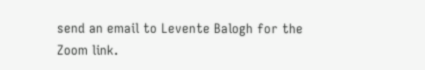send an email to Levente Balogh for the Zoom link.